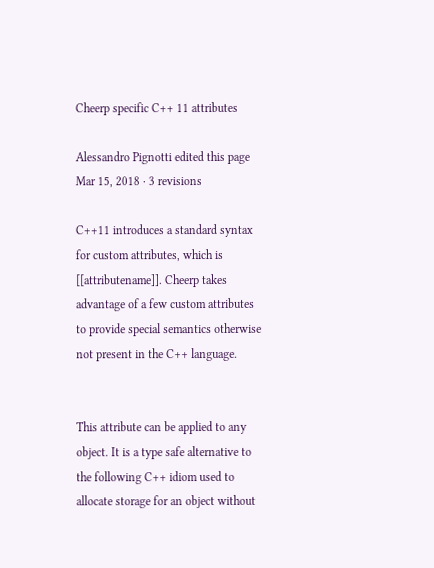Cheerp specific C++ 11 attributes

Alessandro Pignotti edited this page Mar 15, 2018 · 3 revisions

C++11 introduces a standard syntax for custom attributes, which is [[attributename]]. Cheerp takes advantage of a few custom attributes to provide special semantics otherwise not present in the C++ language.


This attribute can be applied to any object. It is a type safe alternative to the following C++ idiom used to allocate storage for an object without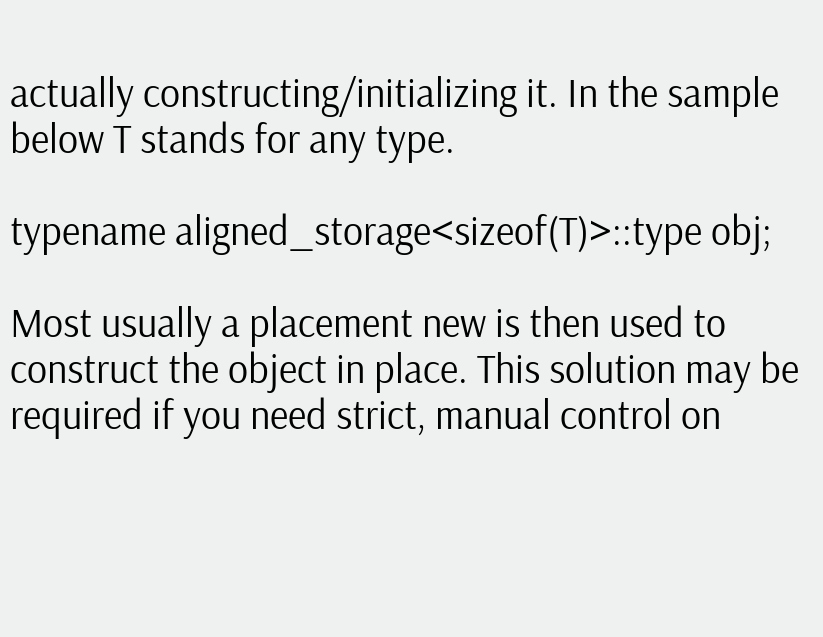actually constructing/initializing it. In the sample below T stands for any type.

typename aligned_storage<sizeof(T)>::type obj;

Most usually a placement new is then used to construct the object in place. This solution may be required if you need strict, manual control on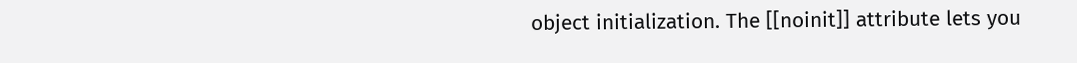object initialization. The [[noinit]] attribute lets you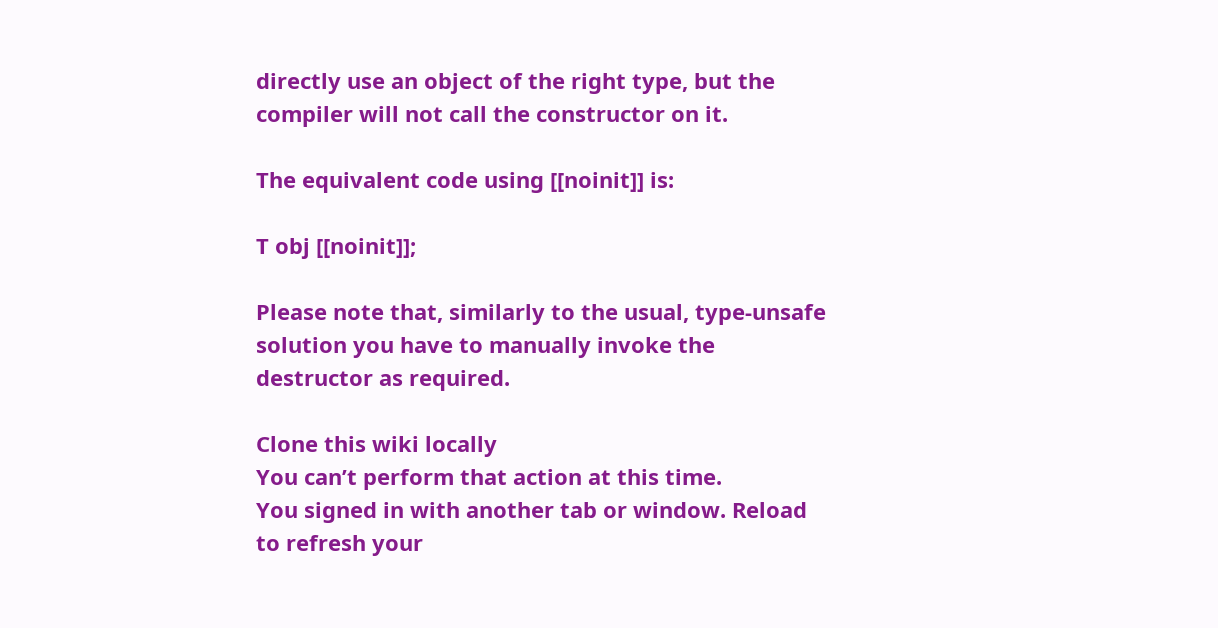directly use an object of the right type, but the compiler will not call the constructor on it.

The equivalent code using [[noinit]] is:

T obj [[noinit]];

Please note that, similarly to the usual, type-unsafe solution you have to manually invoke the destructor as required.

Clone this wiki locally
You can’t perform that action at this time.
You signed in with another tab or window. Reload to refresh your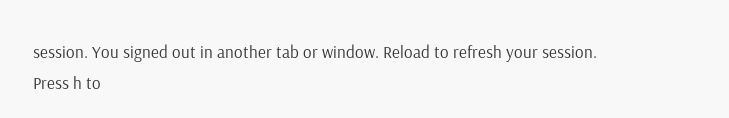session. You signed out in another tab or window. Reload to refresh your session.
Press h to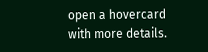open a hovercard with more details.